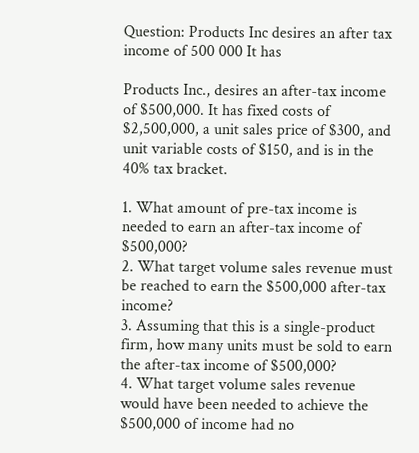Question: Products Inc desires an after tax income of 500 000 It has

Products Inc., desires an after-tax income of $500,000. It has fixed costs of $2,500,000, a unit sales price of $300, and unit variable costs of $150, and is in the 40% tax bracket.

1. What amount of pre-tax income is needed to earn an after-tax income of $500,000?
2. What target volume sales revenue must be reached to earn the $500,000 after-tax income?
3. Assuming that this is a single-product firm, how many units must be sold to earn the after-tax income of $500,000?
4. What target volume sales revenue would have been needed to achieve the $500,000 of income had no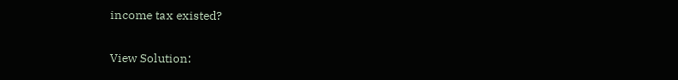income tax existed?

View Solution: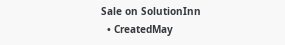Sale on SolutionInn
  • CreatedMay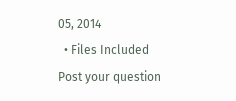05, 2014
  • Files Included
Post your question